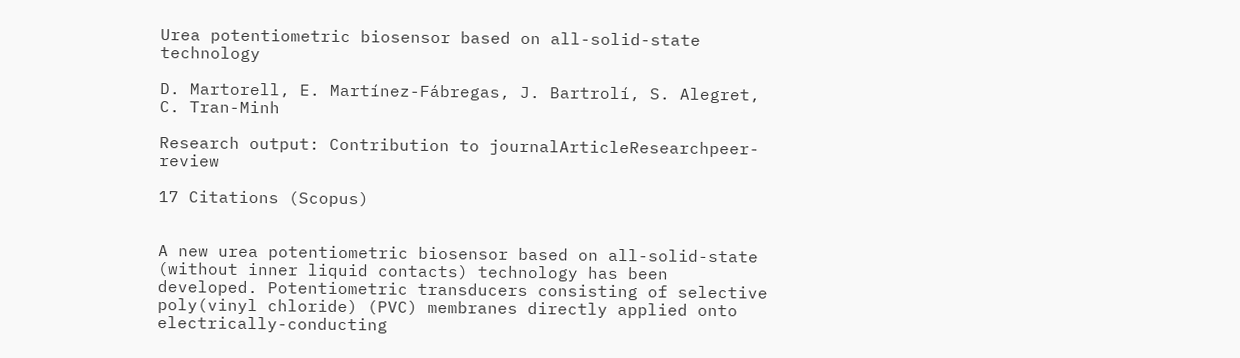Urea potentiometric biosensor based on all-solid-state technology

D. Martorell, E. Martínez-Fábregas, J. Bartrolí, S. Alegret, C. Tran-Minh

Research output: Contribution to journalArticleResearchpeer-review

17 Citations (Scopus)


A new urea potentiometric biosensor based on all-solid-state (without inner liquid contacts) technology has been developed. Potentiometric transducers consisting of selective poly(vinyl chloride) (PVC) membranes directly applied onto electrically-conducting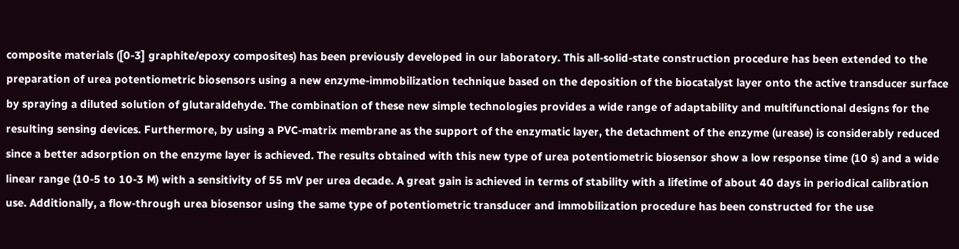composite materials ([0-3] graphite/epoxy composites) has been previously developed in our laboratory. This all-solid-state construction procedure has been extended to the preparation of urea potentiometric biosensors using a new enzyme-immobilization technique based on the deposition of the biocatalyst layer onto the active transducer surface by spraying a diluted solution of glutaraldehyde. The combination of these new simple technologies provides a wide range of adaptability and multifunctional designs for the resulting sensing devices. Furthermore, by using a PVC-matrix membrane as the support of the enzymatic layer, the detachment of the enzyme (urease) is considerably reduced since a better adsorption on the enzyme layer is achieved. The results obtained with this new type of urea potentiometric biosensor show a low response time (10 s) and a wide linear range (10-5 to 10-3 M) with a sensitivity of 55 mV per urea decade. A great gain is achieved in terms of stability with a lifetime of about 40 days in periodical calibration use. Additionally, a flow-through urea biosensor using the same type of potentiometric transducer and immobilization procedure has been constructed for the use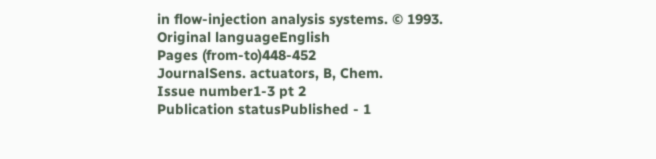in flow-injection analysis systems. © 1993.
Original languageEnglish
Pages (from-to)448-452
JournalSens. actuators, B, Chem.
Issue number1-3 pt 2
Publication statusPublished - 1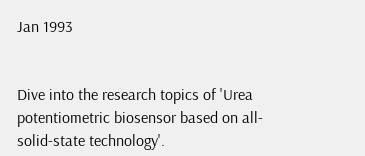Jan 1993


Dive into the research topics of 'Urea potentiometric biosensor based on all-solid-state technology'.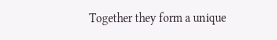Together they form a unique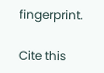fingerprint.

Cite this